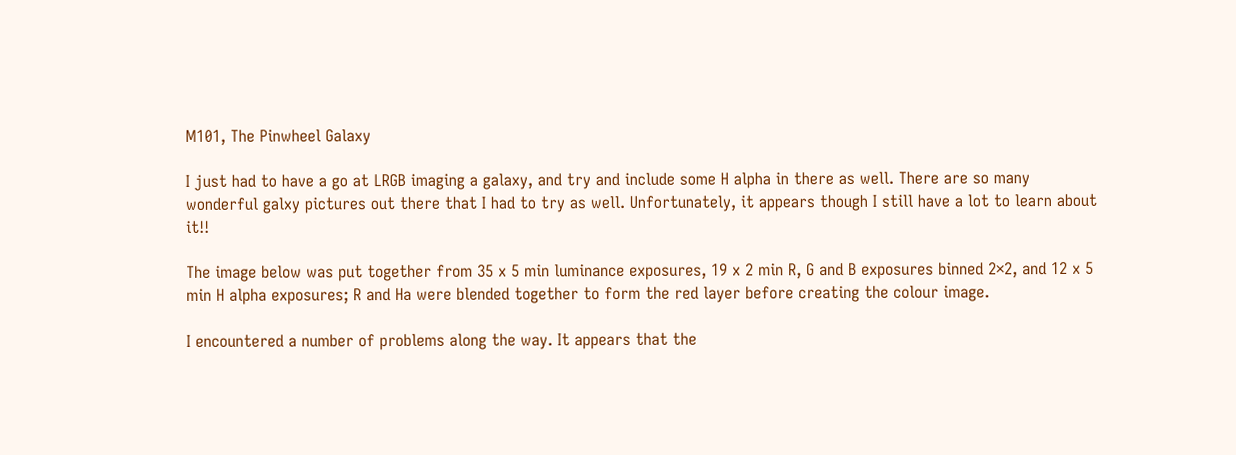M101, The Pinwheel Galaxy

I just had to have a go at LRGB imaging a galaxy, and try and include some H alpha in there as well. There are so many wonderful galxy pictures out there that I had to try as well. Unfortunately, it appears though I still have a lot to learn about it!!

The image below was put together from 35 x 5 min luminance exposures, 19 x 2 min R, G and B exposures binned 2×2, and 12 x 5 min H alpha exposures; R and Ha were blended together to form the red layer before creating the colour image.

I encountered a number of problems along the way. It appears that the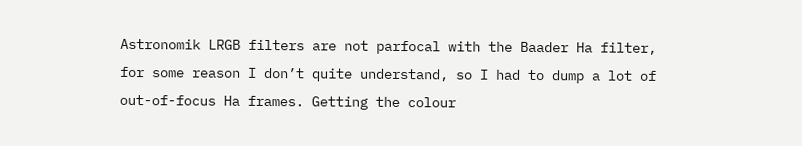Astronomik LRGB filters are not parfocal with the Baader Ha filter, for some reason I don’t quite understand, so I had to dump a lot of out-of-focus Ha frames. Getting the colour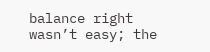balance right wasn’t easy; the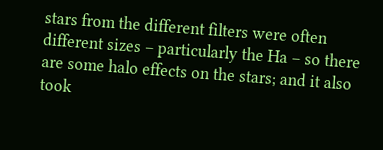stars from the different filters were often different sizes – particularly the Ha – so there are some halo effects on the stars; and it also took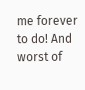me forever to do! And worst of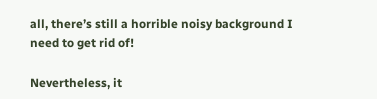all, there’s still a horrible noisy background I need to get rid of!

Nevertheless, it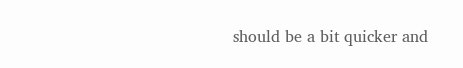should be a bit quicker and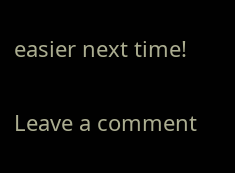easier next time!

Leave a comment